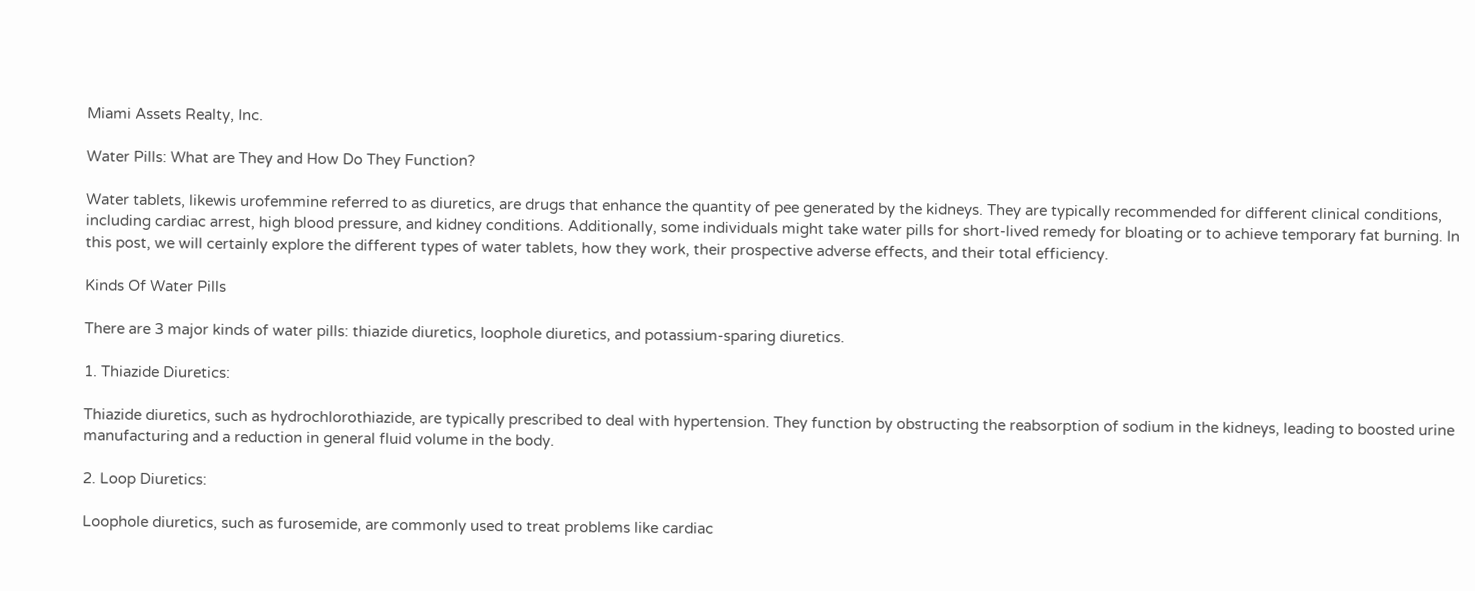Miami Assets Realty, Inc.

Water Pills: What are They and How Do They Function?

Water tablets, likewis urofemmine referred to as diuretics, are drugs that enhance the quantity of pee generated by the kidneys. They are typically recommended for different clinical conditions, including cardiac arrest, high blood pressure, and kidney conditions. Additionally, some individuals might take water pills for short-lived remedy for bloating or to achieve temporary fat burning. In this post, we will certainly explore the different types of water tablets, how they work, their prospective adverse effects, and their total efficiency.

Kinds Of Water Pills

There are 3 major kinds of water pills: thiazide diuretics, loophole diuretics, and potassium-sparing diuretics.

1. Thiazide Diuretics:

Thiazide diuretics, such as hydrochlorothiazide, are typically prescribed to deal with hypertension. They function by obstructing the reabsorption of sodium in the kidneys, leading to boosted urine manufacturing and a reduction in general fluid volume in the body.

2. Loop Diuretics:

Loophole diuretics, such as furosemide, are commonly used to treat problems like cardiac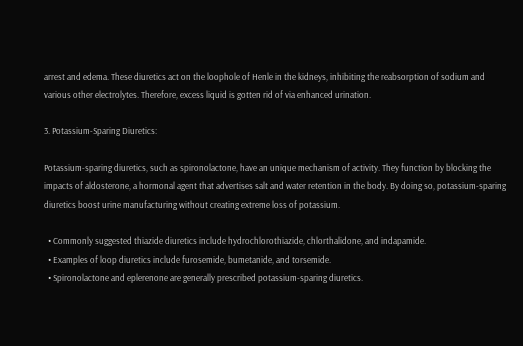arrest and edema. These diuretics act on the loophole of Henle in the kidneys, inhibiting the reabsorption of sodium and various other electrolytes. Therefore, excess liquid is gotten rid of via enhanced urination.

3. Potassium-Sparing Diuretics:

Potassium-sparing diuretics, such as spironolactone, have an unique mechanism of activity. They function by blocking the impacts of aldosterone, a hormonal agent that advertises salt and water retention in the body. By doing so, potassium-sparing diuretics boost urine manufacturing without creating extreme loss of potassium.

  • Commonly suggested thiazide diuretics include hydrochlorothiazide, chlorthalidone, and indapamide.
  • Examples of loop diuretics include furosemide, bumetanide, and torsemide.
  • Spironolactone and eplerenone are generally prescribed potassium-sparing diuretics.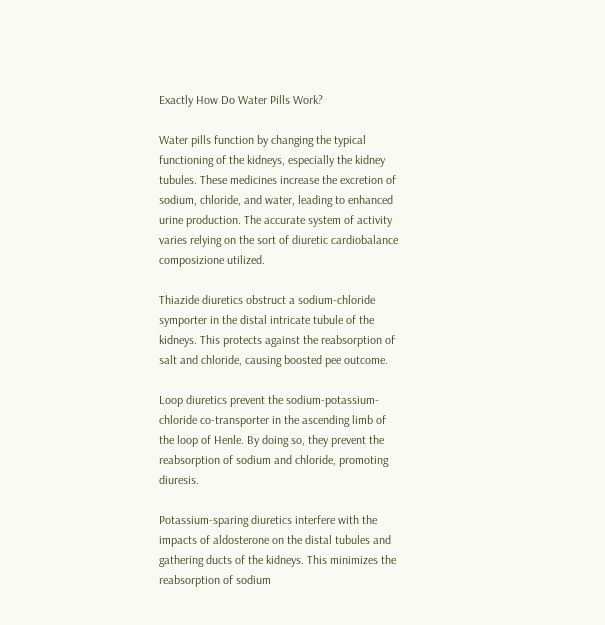Exactly How Do Water Pills Work?

Water pills function by changing the typical functioning of the kidneys, especially the kidney tubules. These medicines increase the excretion of sodium, chloride, and water, leading to enhanced urine production. The accurate system of activity varies relying on the sort of diuretic cardiobalance composizione utilized.

Thiazide diuretics obstruct a sodium-chloride symporter in the distal intricate tubule of the kidneys. This protects against the reabsorption of salt and chloride, causing boosted pee outcome.

Loop diuretics prevent the sodium-potassium-chloride co-transporter in the ascending limb of the loop of Henle. By doing so, they prevent the reabsorption of sodium and chloride, promoting diuresis.

Potassium-sparing diuretics interfere with the impacts of aldosterone on the distal tubules and gathering ducts of the kidneys. This minimizes the reabsorption of sodium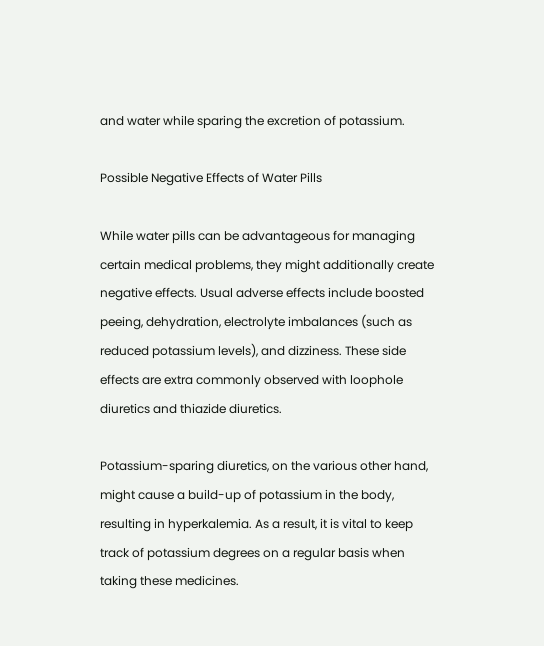and water while sparing the excretion of potassium.

Possible Negative Effects of Water Pills

While water pills can be advantageous for managing certain medical problems, they might additionally create negative effects. Usual adverse effects include boosted peeing, dehydration, electrolyte imbalances (such as reduced potassium levels), and dizziness. These side effects are extra commonly observed with loophole diuretics and thiazide diuretics.

Potassium-sparing diuretics, on the various other hand, might cause a build-up of potassium in the body, resulting in hyperkalemia. As a result, it is vital to keep track of potassium degrees on a regular basis when taking these medicines.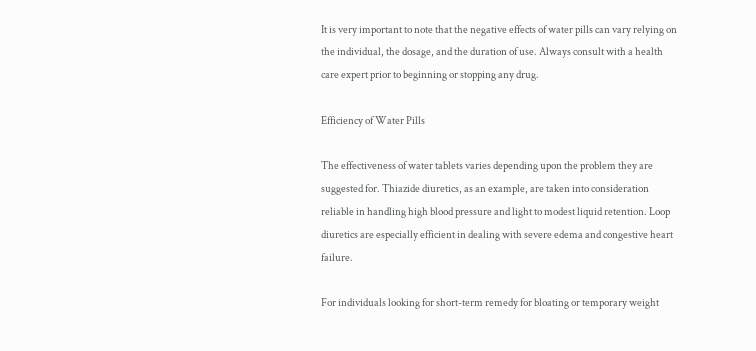It is very important to note that the negative effects of water pills can vary relying on the individual, the dosage, and the duration of use. Always consult with a health care expert prior to beginning or stopping any drug.

Efficiency of Water Pills

The effectiveness of water tablets varies depending upon the problem they are suggested for. Thiazide diuretics, as an example, are taken into consideration reliable in handling high blood pressure and light to modest liquid retention. Loop diuretics are especially efficient in dealing with severe edema and congestive heart failure.

For individuals looking for short-term remedy for bloating or temporary weight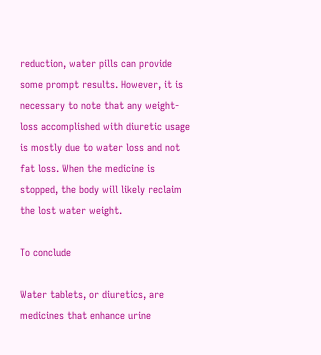reduction, water pills can provide some prompt results. However, it is necessary to note that any weight-loss accomplished with diuretic usage is mostly due to water loss and not fat loss. When the medicine is stopped, the body will likely reclaim the lost water weight.

To conclude

Water tablets, or diuretics, are medicines that enhance urine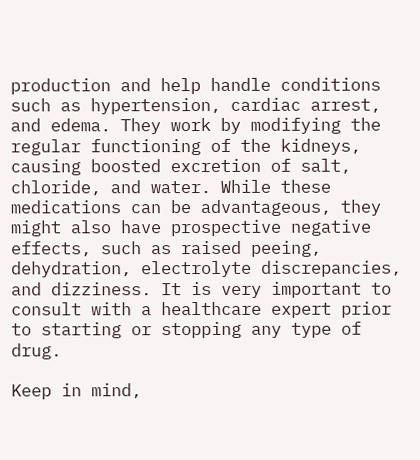production and help handle conditions such as hypertension, cardiac arrest, and edema. They work by modifying the regular functioning of the kidneys, causing boosted excretion of salt, chloride, and water. While these medications can be advantageous, they might also have prospective negative effects, such as raised peeing, dehydration, electrolyte discrepancies, and dizziness. It is very important to consult with a healthcare expert prior to starting or stopping any type of drug.

Keep in mind,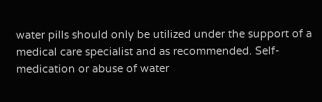water pills should only be utilized under the support of a medical care specialist and as recommended. Self-medication or abuse of water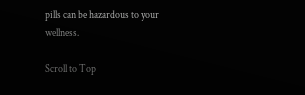pills can be hazardous to your wellness.

Scroll to Top